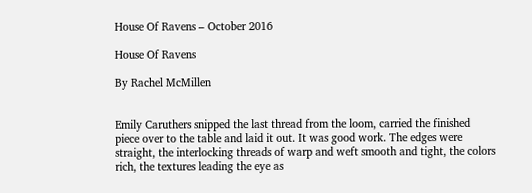House Of Ravens – October 2016

House Of Ravens

By Rachel McMillen


Emily Caruthers snipped the last thread from the loom, carried the finished piece over to the table and laid it out. It was good work. The edges were straight, the interlocking threads of warp and weft smooth and tight, the colors rich, the textures leading the eye as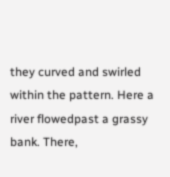they curved and swirled within the pattern. Here a river flowedpast a grassy bank. There,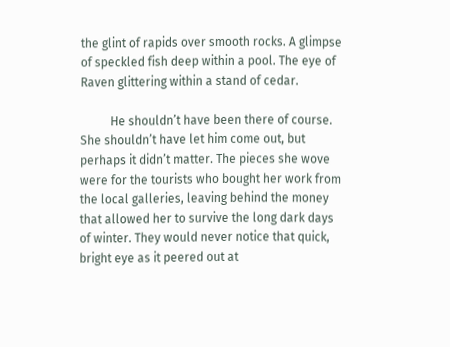the glint of rapids over smooth rocks. A glimpse of speckled fish deep within a pool. The eye of Raven glittering within a stand of cedar.

          He shouldn’t have been there of course. She shouldn’t have let him come out, but perhaps it didn’t matter. The pieces she wove were for the tourists who bought her work from the local galleries, leaving behind the money that allowed her to survive the long dark days of winter. They would never notice that quick, bright eye as it peered out at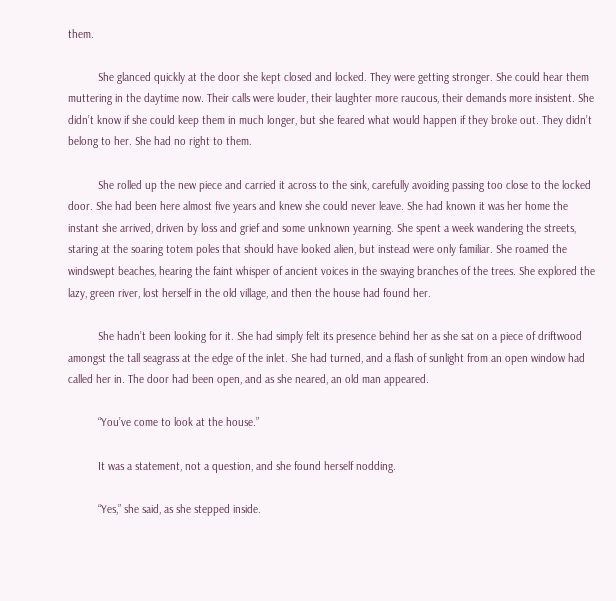them.

          She glanced quickly at the door she kept closed and locked. They were getting stronger. She could hear them muttering in the daytime now. Their calls were louder, their laughter more raucous, their demands more insistent. She didn’t know if she could keep them in much longer, but she feared what would happen if they broke out. They didn’t belong to her. She had no right to them.

          She rolled up the new piece and carried it across to the sink, carefully avoiding passing too close to the locked door. She had been here almost five years and knew she could never leave. She had known it was her home the instant she arrived, driven by loss and grief and some unknown yearning. She spent a week wandering the streets, staring at the soaring totem poles that should have looked alien, but instead were only familiar. She roamed the windswept beaches, hearing the faint whisper of ancient voices in the swaying branches of the trees. She explored the lazy, green river, lost herself in the old village, and then the house had found her.

          She hadn’t been looking for it. She had simply felt its presence behind her as she sat on a piece of driftwood amongst the tall seagrass at the edge of the inlet. She had turned, and a flash of sunlight from an open window had called her in. The door had been open, and as she neared, an old man appeared.

          “You’ve come to look at the house.”

          It was a statement, not a question, and she found herself nodding.

          “Yes,” she said, as she stepped inside.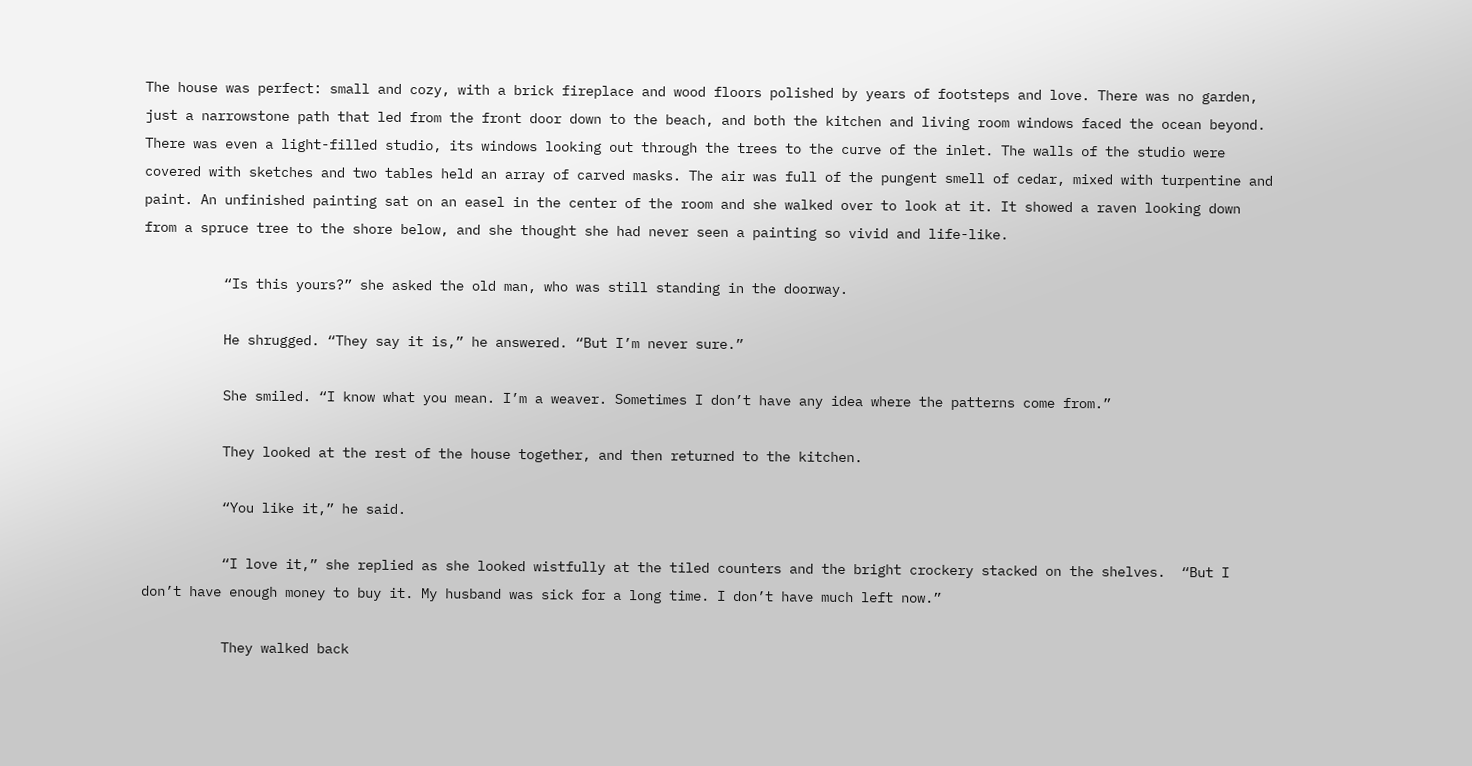The house was perfect: small and cozy, with a brick fireplace and wood floors polished by years of footsteps and love. There was no garden, just a narrowstone path that led from the front door down to the beach, and both the kitchen and living room windows faced the ocean beyond. There was even a light-filled studio, its windows looking out through the trees to the curve of the inlet. The walls of the studio were covered with sketches and two tables held an array of carved masks. The air was full of the pungent smell of cedar, mixed with turpentine and paint. An unfinished painting sat on an easel in the center of the room and she walked over to look at it. It showed a raven looking down from a spruce tree to the shore below, and she thought she had never seen a painting so vivid and life-like.

          “Is this yours?” she asked the old man, who was still standing in the doorway.

          He shrugged. “They say it is,” he answered. “But I’m never sure.”

          She smiled. “I know what you mean. I’m a weaver. Sometimes I don’t have any idea where the patterns come from.”

          They looked at the rest of the house together, and then returned to the kitchen.

          “You like it,” he said.

          “I love it,” she replied as she looked wistfully at the tiled counters and the bright crockery stacked on the shelves.  “But I don’t have enough money to buy it. My husband was sick for a long time. I don’t have much left now.”

          They walked back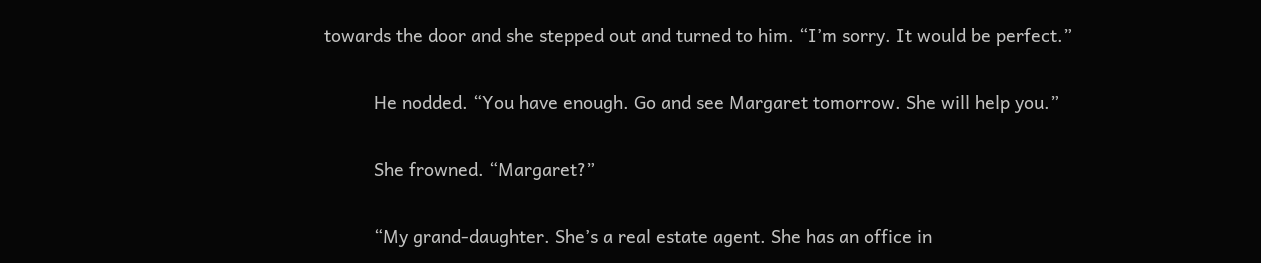towards the door and she stepped out and turned to him. “I’m sorry. It would be perfect.”

          He nodded. “You have enough. Go and see Margaret tomorrow. She will help you.”

          She frowned. “Margaret?”

          “My grand-daughter. She’s a real estate agent. She has an office in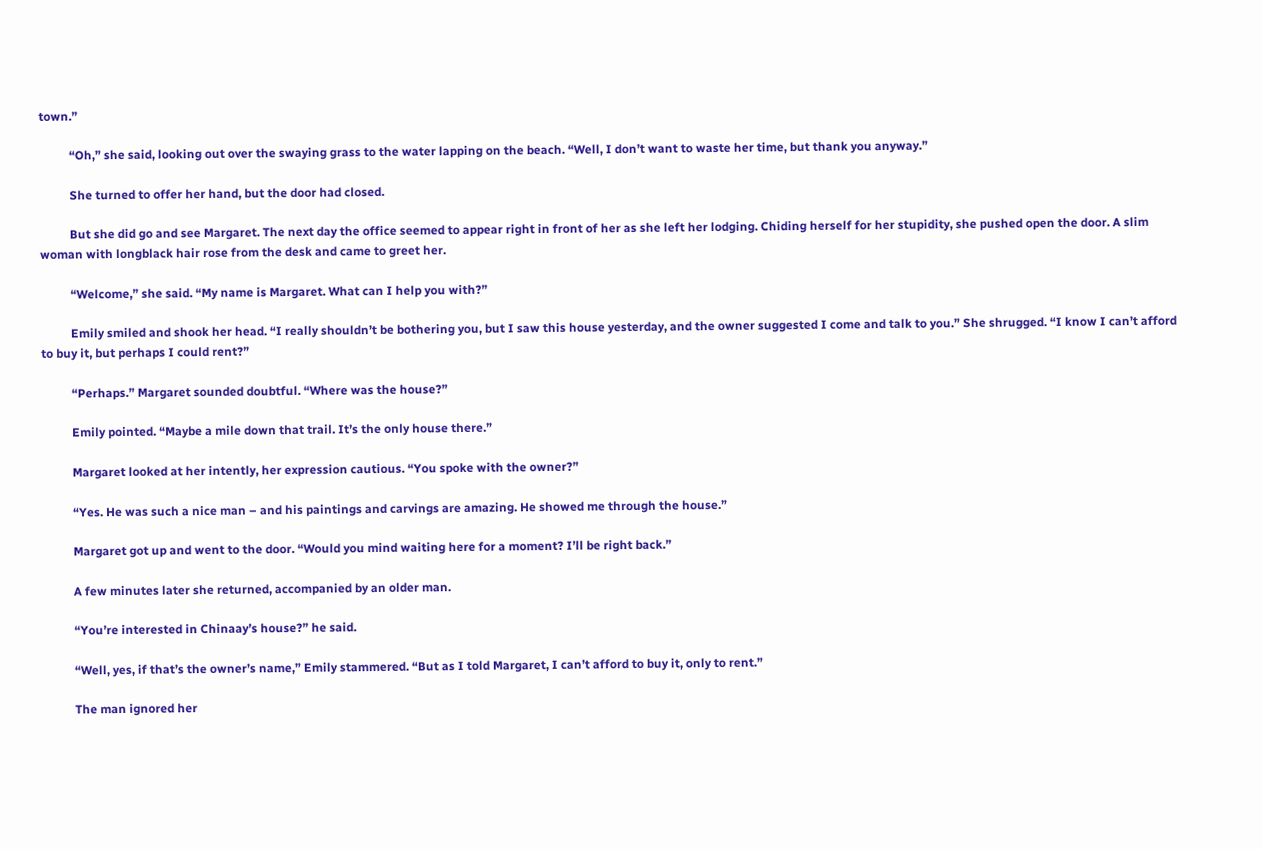town.”

          “Oh,” she said, looking out over the swaying grass to the water lapping on the beach. “Well, I don’t want to waste her time, but thank you anyway.”

          She turned to offer her hand, but the door had closed.

          But she did go and see Margaret. The next day the office seemed to appear right in front of her as she left her lodging. Chiding herself for her stupidity, she pushed open the door. A slim woman with longblack hair rose from the desk and came to greet her.

          “Welcome,” she said. “My name is Margaret. What can I help you with?”

          Emily smiled and shook her head. “I really shouldn’t be bothering you, but I saw this house yesterday, and the owner suggested I come and talk to you.” She shrugged. “I know I can’t afford to buy it, but perhaps I could rent?”

          “Perhaps.” Margaret sounded doubtful. “Where was the house?”

          Emily pointed. “Maybe a mile down that trail. It’s the only house there.”

          Margaret looked at her intently, her expression cautious. “You spoke with the owner?”

          “Yes. He was such a nice man – and his paintings and carvings are amazing. He showed me through the house.”

          Margaret got up and went to the door. “Would you mind waiting here for a moment? I’ll be right back.”

          A few minutes later she returned, accompanied by an older man.

          “You’re interested in Chinaay’s house?” he said.

          “Well, yes, if that’s the owner’s name,” Emily stammered. “But as I told Margaret, I can’t afford to buy it, only to rent.”

          The man ignored her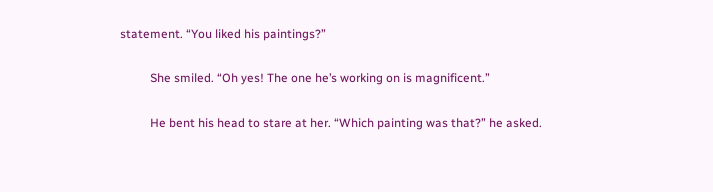statement. “You liked his paintings?”

          She smiled. “Oh yes! The one he’s working on is magnificent.”

          He bent his head to stare at her. “Which painting was that?” he asked.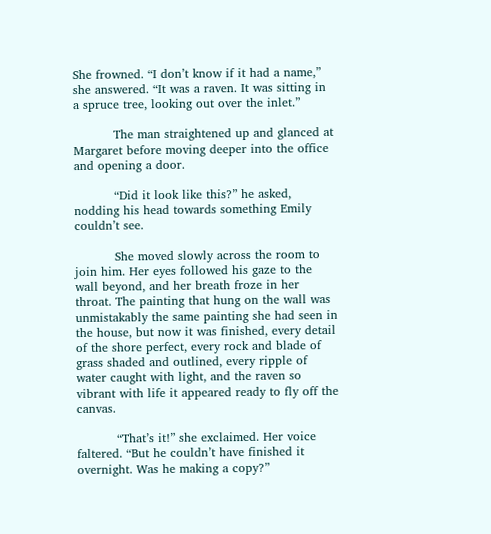She frowned. “I don’t know if it had a name,” she answered. “It was a raven. It was sitting in a spruce tree, looking out over the inlet.”

          The man straightened up and glanced at Margaret before moving deeper into the office and opening a door.

          “Did it look like this?” he asked, nodding his head towards something Emily couldn’t see.

          She moved slowly across the room to join him. Her eyes followed his gaze to the wall beyond, and her breath froze in her throat. The painting that hung on the wall was unmistakably the same painting she had seen in the house, but now it was finished, every detail of the shore perfect, every rock and blade of grass shaded and outlined, every ripple of water caught with light, and the raven so vibrant with life it appeared ready to fly off the canvas.

          “That’s it!” she exclaimed. Her voice faltered. “But he couldn’t have finished it overnight. Was he making a copy?”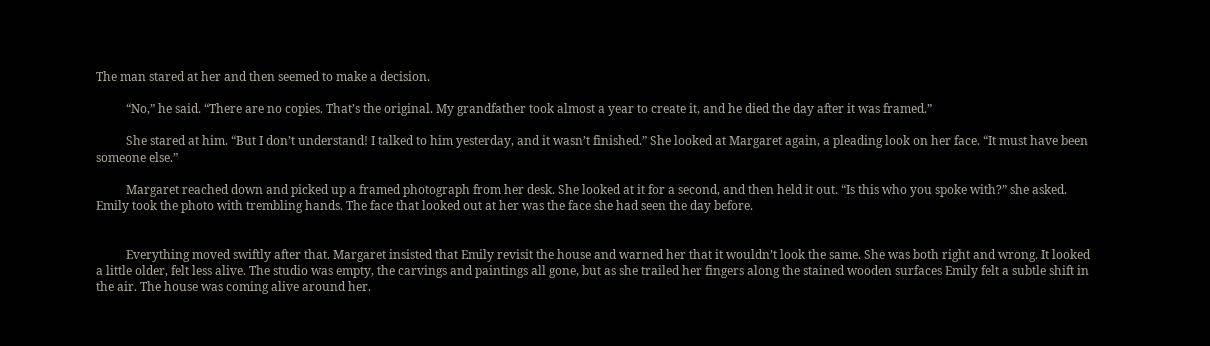The man stared at her and then seemed to make a decision.

          “No,” he said. “There are no copies. That’s the original. My grandfather took almost a year to create it, and he died the day after it was framed.”

          She stared at him. “But I don’t understand! I talked to him yesterday, and it wasn’t finished.” She looked at Margaret again, a pleading look on her face. “It must have been someone else.”

          Margaret reached down and picked up a framed photograph from her desk. She looked at it for a second, and then held it out. “Is this who you spoke with?” she asked.        Emily took the photo with trembling hands. The face that looked out at her was the face she had seen the day before.


          Everything moved swiftly after that. Margaret insisted that Emily revisit the house and warned her that it wouldn’t look the same. She was both right and wrong. It looked a little older, felt less alive. The studio was empty, the carvings and paintings all gone, but as she trailed her fingers along the stained wooden surfaces Emily felt a subtle shift in the air. The house was coming alive around her.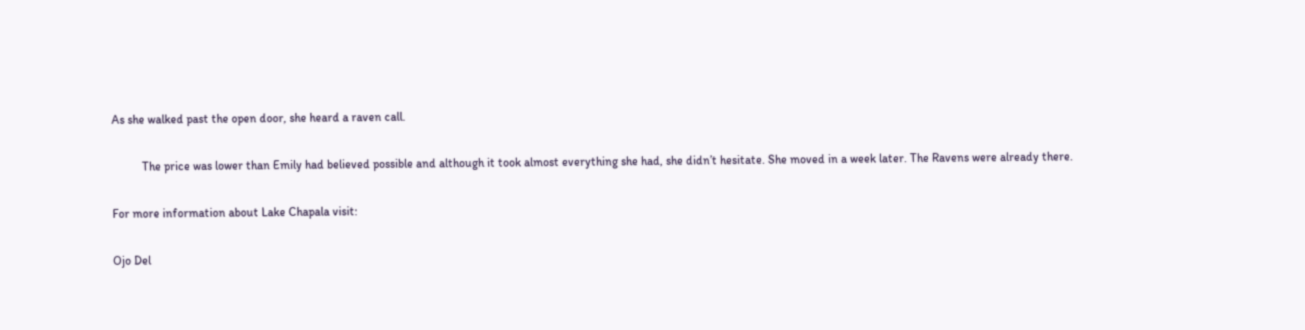As she walked past the open door, she heard a raven call.

          The price was lower than Emily had believed possible and although it took almost everything she had, she didn’t hesitate. She moved in a week later. The Ravens were already there.

For more information about Lake Chapala visit:

Ojo Del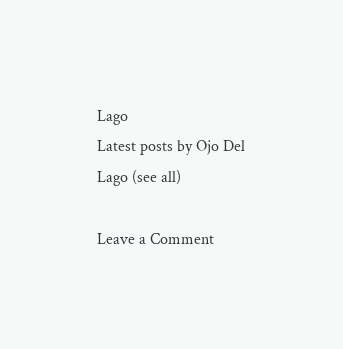Lago
Latest posts by Ojo Del Lago (see all)

Leave a Comment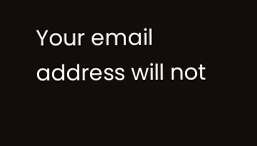Your email address will not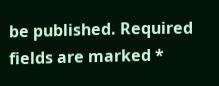be published. Required fields are marked *